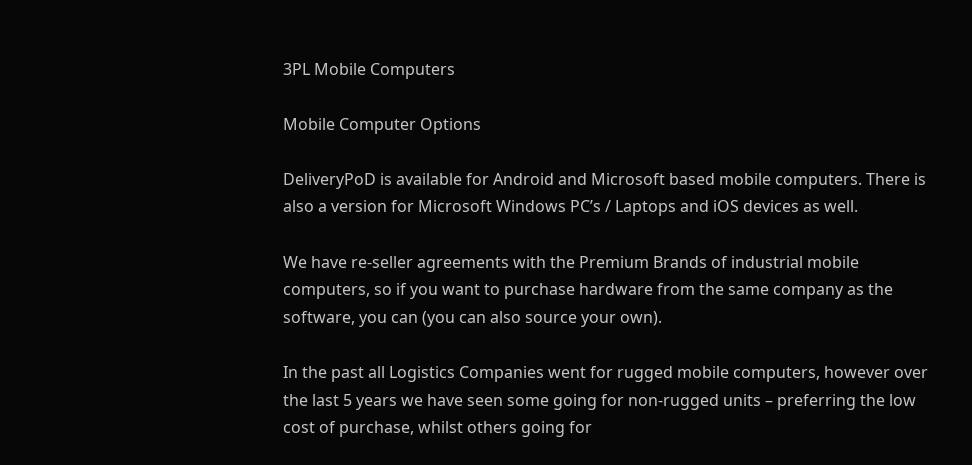3PL Mobile Computers

Mobile Computer Options

DeliveryPoD is available for Android and Microsoft based mobile computers. There is also a version for Microsoft Windows PC’s / Laptops and iOS devices as well.

We have re-seller agreements with the Premium Brands of industrial mobile computers, so if you want to purchase hardware from the same company as the software, you can (you can also source your own).

In the past all Logistics Companies went for rugged mobile computers, however over the last 5 years we have seen some going for non-rugged units – preferring the low cost of purchase, whilst others going for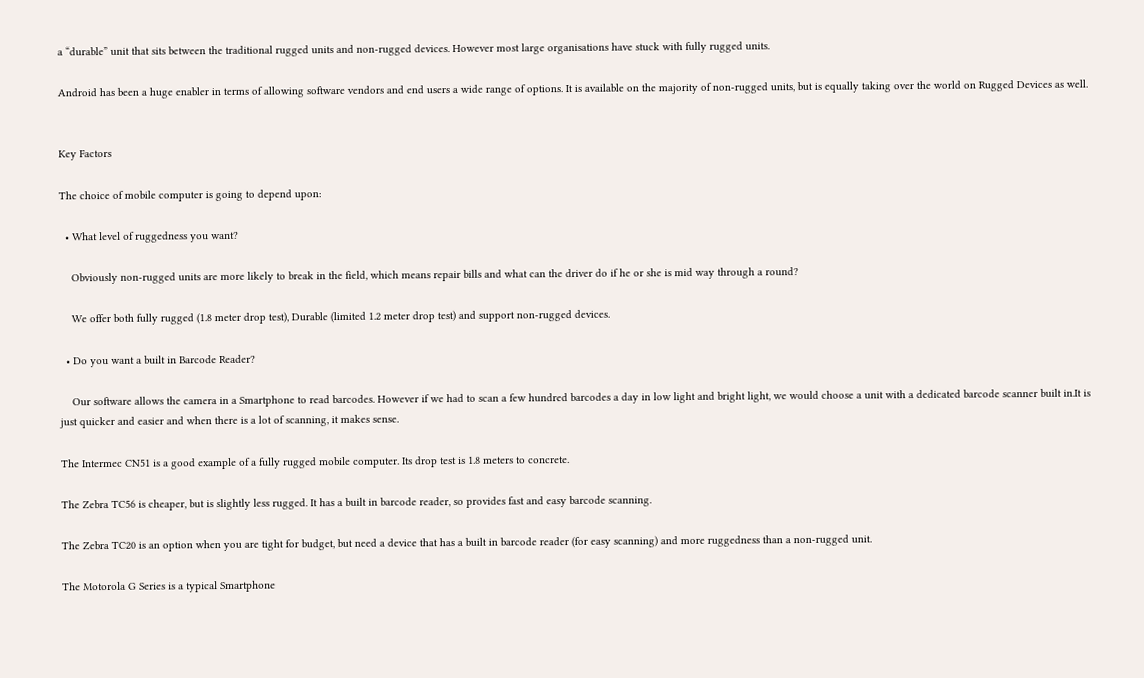a “durable” unit that sits between the traditional rugged units and non-rugged devices. However most large organisations have stuck with fully rugged units.

Android has been a huge enabler in terms of allowing software vendors and end users a wide range of options. It is available on the majority of non-rugged units, but is equally taking over the world on Rugged Devices as well.


Key Factors

The choice of mobile computer is going to depend upon:

  • What level of ruggedness you want?

    Obviously non-rugged units are more likely to break in the field, which means repair bills and what can the driver do if he or she is mid way through a round?

    We offer both fully rugged (1.8 meter drop test), Durable (limited 1.2 meter drop test) and support non-rugged devices.

  • Do you want a built in Barcode Reader?

    Our software allows the camera in a Smartphone to read barcodes. However if we had to scan a few hundred barcodes a day in low light and bright light, we would choose a unit with a dedicated barcode scanner built in.It is just quicker and easier and when there is a lot of scanning, it makes sense.

The Intermec CN51 is a good example of a fully rugged mobile computer. Its drop test is 1.8 meters to concrete.

The Zebra TC56 is cheaper, but is slightly less rugged. It has a built in barcode reader, so provides fast and easy barcode scanning.

The Zebra TC20 is an option when you are tight for budget, but need a device that has a built in barcode reader (for easy scanning) and more ruggedness than a non-rugged unit.

The Motorola G Series is a typical Smartphone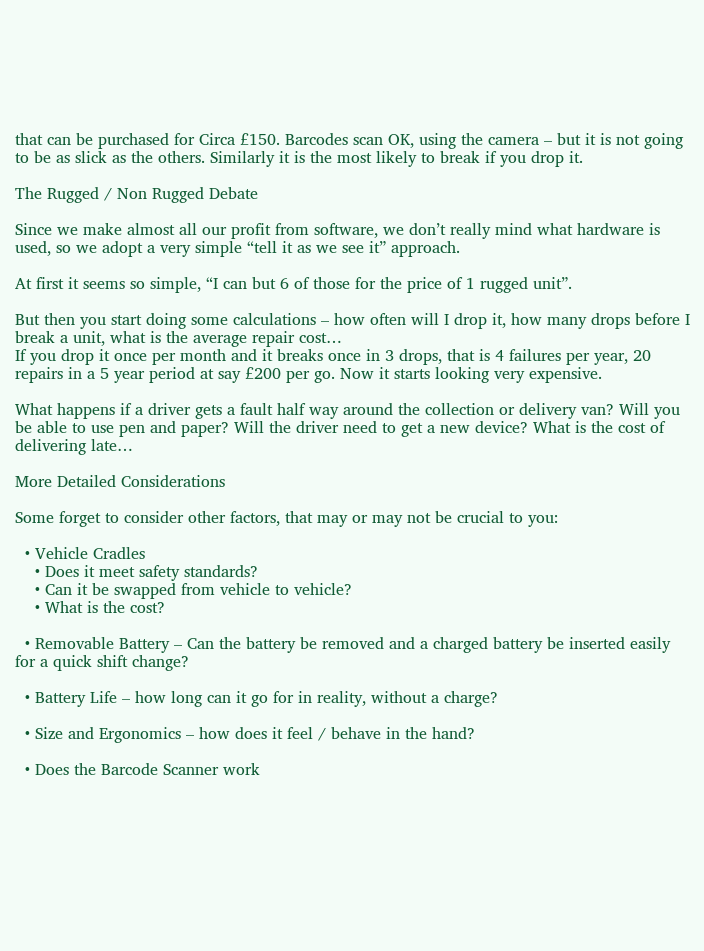that can be purchased for Circa £150. Barcodes scan OK, using the camera – but it is not going to be as slick as the others. Similarly it is the most likely to break if you drop it.

The Rugged / Non Rugged Debate

Since we make almost all our profit from software, we don’t really mind what hardware is used, so we adopt a very simple “tell it as we see it” approach.

At first it seems so simple, “I can but 6 of those for the price of 1 rugged unit”.

But then you start doing some calculations – how often will I drop it, how many drops before I break a unit, what is the average repair cost…
If you drop it once per month and it breaks once in 3 drops, that is 4 failures per year, 20 repairs in a 5 year period at say £200 per go. Now it starts looking very expensive.

What happens if a driver gets a fault half way around the collection or delivery van? Will you be able to use pen and paper? Will the driver need to get a new device? What is the cost of delivering late…

More Detailed Considerations

Some forget to consider other factors, that may or may not be crucial to you:

  • Vehicle Cradles
    • Does it meet safety standards?
    • Can it be swapped from vehicle to vehicle?
    • What is the cost?

  • Removable Battery – Can the battery be removed and a charged battery be inserted easily for a quick shift change?

  • Battery Life – how long can it go for in reality, without a charge?

  • Size and Ergonomics – how does it feel / behave in the hand?

  • Does the Barcode Scanner work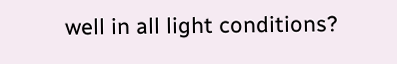well in all light conditions?